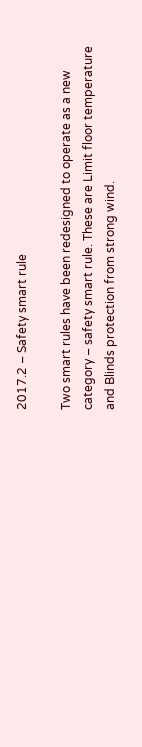2017.2 – Safety smart rule

Two smart rules have been redesigned to operate as a new category – safety smart rule. These are Limit floor temperature and Blinds protection from strong wind.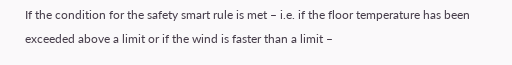If the condition for the safety smart rule is met – i.e. if the floor temperature has been exceeded above a limit or if the wind is faster than a limit –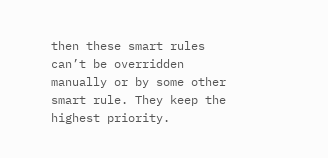then these smart rules can’t be overridden manually or by some other smart rule. They keep the highest priority.